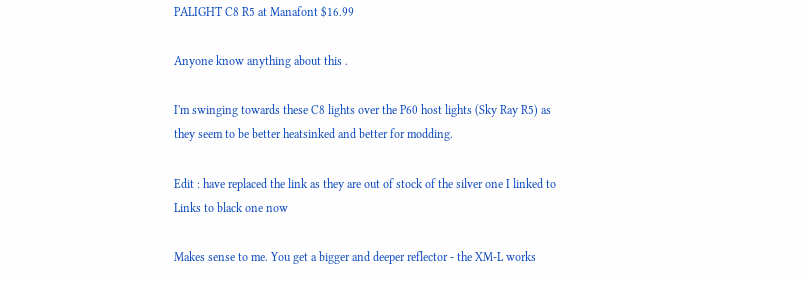PALIGHT C8 R5 at Manafont $16.99

Anyone know anything about this .

I'm swinging towards these C8 lights over the P60 host lights (Sky Ray R5) as they seem to be better heatsinked and better for modding.

Edit : have replaced the link as they are out of stock of the silver one I linked to Links to black one now

Makes sense to me. You get a bigger and deeper reflector - the XM-L works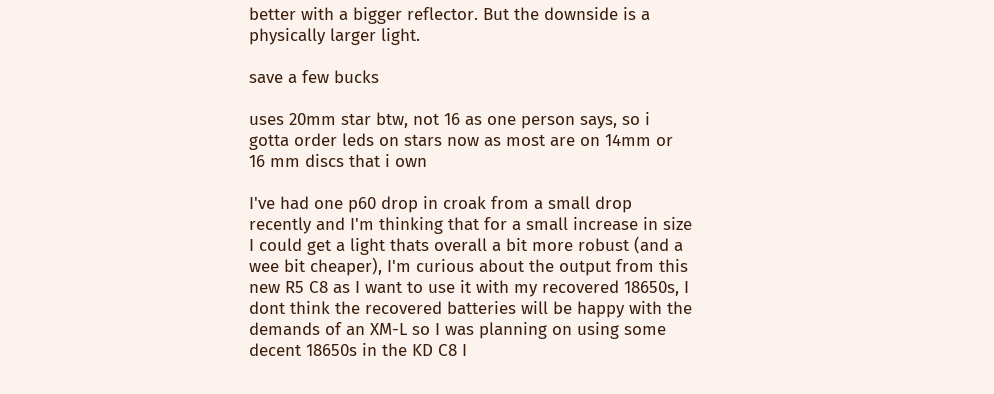better with a bigger reflector. But the downside is a physically larger light.

save a few bucks

uses 20mm star btw, not 16 as one person says, so i gotta order leds on stars now as most are on 14mm or 16 mm discs that i own

I've had one p60 drop in croak from a small drop recently and I'm thinking that for a small increase in size I could get a light thats overall a bit more robust (and a wee bit cheaper), I'm curious about the output from this new R5 C8 as I want to use it with my recovered 18650s, I dont think the recovered batteries will be happy with the demands of an XM-L so I was planning on using some decent 18650s in the KD C8 I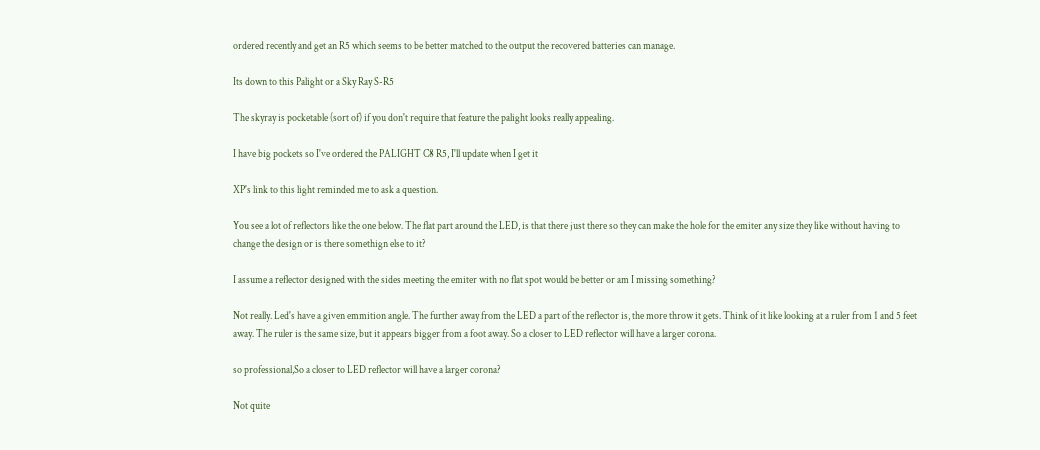ordered recently and get an R5 which seems to be better matched to the output the recovered batteries can manage.

Its down to this Palight or a Sky Ray S-R5

The skyray is pocketable (sort of) if you don't require that feature the palight looks really appealing.

I have big pockets so I've ordered the PALIGHT C8 R5, I'll update when I get it

XP's link to this light reminded me to ask a question.

You see a lot of reflectors like the one below. The flat part around the LED, is that there just there so they can make the hole for the emiter any size they like without having to change the design or is there somethign else to it?

I assume a reflector designed with the sides meeting the emiter with no flat spot would be better or am I missing something?

Not really. Led's have a given emmition angle. The further away from the LED a part of the reflector is, the more throw it gets. Think of it like looking at a ruler from 1 and 5 feet away. The ruler is the same size, but it appears bigger from a foot away. So a closer to LED reflector will have a larger corona.

so professional,So a closer to LED reflector will have a larger corona?

Not quite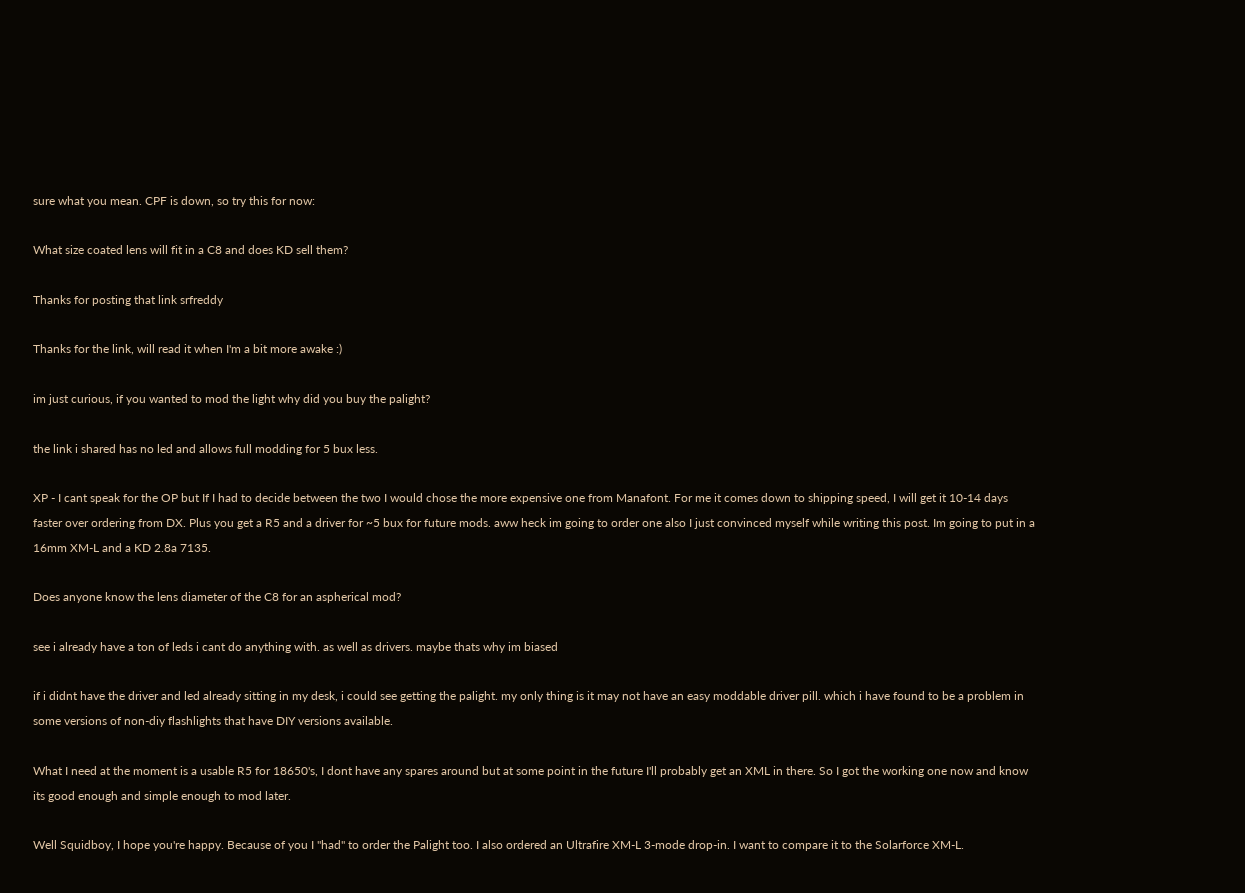sure what you mean. CPF is down, so try this for now:

What size coated lens will fit in a C8 and does KD sell them?

Thanks for posting that link srfreddy

Thanks for the link, will read it when I'm a bit more awake :)

im just curious, if you wanted to mod the light why did you buy the palight?

the link i shared has no led and allows full modding for 5 bux less.

XP - I cant speak for the OP but If I had to decide between the two I would chose the more expensive one from Manafont. For me it comes down to shipping speed, I will get it 10-14 days faster over ordering from DX. Plus you get a R5 and a driver for ~5 bux for future mods. aww heck im going to order one also I just convinced myself while writing this post. Im going to put in a 16mm XM-L and a KD 2.8a 7135.

Does anyone know the lens diameter of the C8 for an aspherical mod?

see i already have a ton of leds i cant do anything with. as well as drivers. maybe thats why im biased

if i didnt have the driver and led already sitting in my desk, i could see getting the palight. my only thing is it may not have an easy moddable driver pill. which i have found to be a problem in some versions of non-diy flashlights that have DIY versions available.

What I need at the moment is a usable R5 for 18650's, I dont have any spares around but at some point in the future I'll probably get an XML in there. So I got the working one now and know its good enough and simple enough to mod later.

Well Squidboy, I hope you're happy. Because of you I "had" to order the Palight too. I also ordered an Ultrafire XM-L 3-mode drop-in. I want to compare it to the Solarforce XM-L.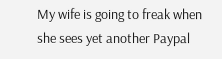My wife is going to freak when she sees yet another Paypal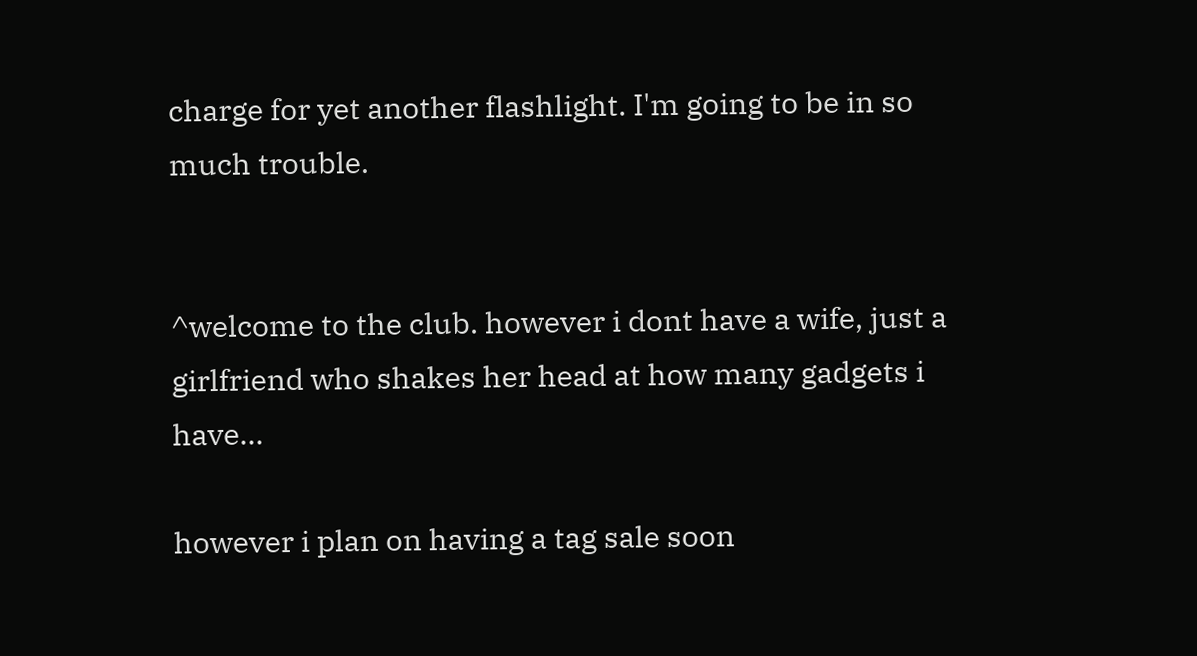charge for yet another flashlight. I'm going to be in so much trouble.


^welcome to the club. however i dont have a wife, just a girlfriend who shakes her head at how many gadgets i have...

however i plan on having a tag sale soon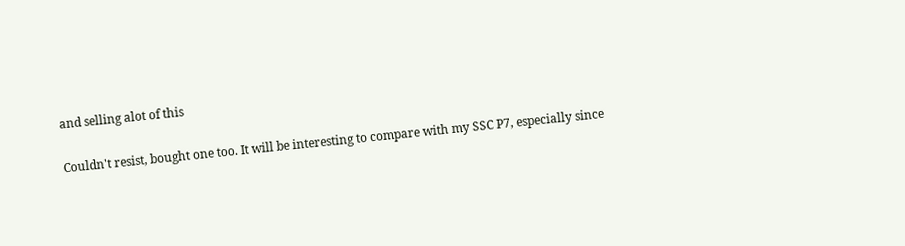and selling alot of this

Couldn't resist, bought one too. It will be interesting to compare with my SSC P7, especially since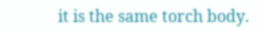it is the same torch body.